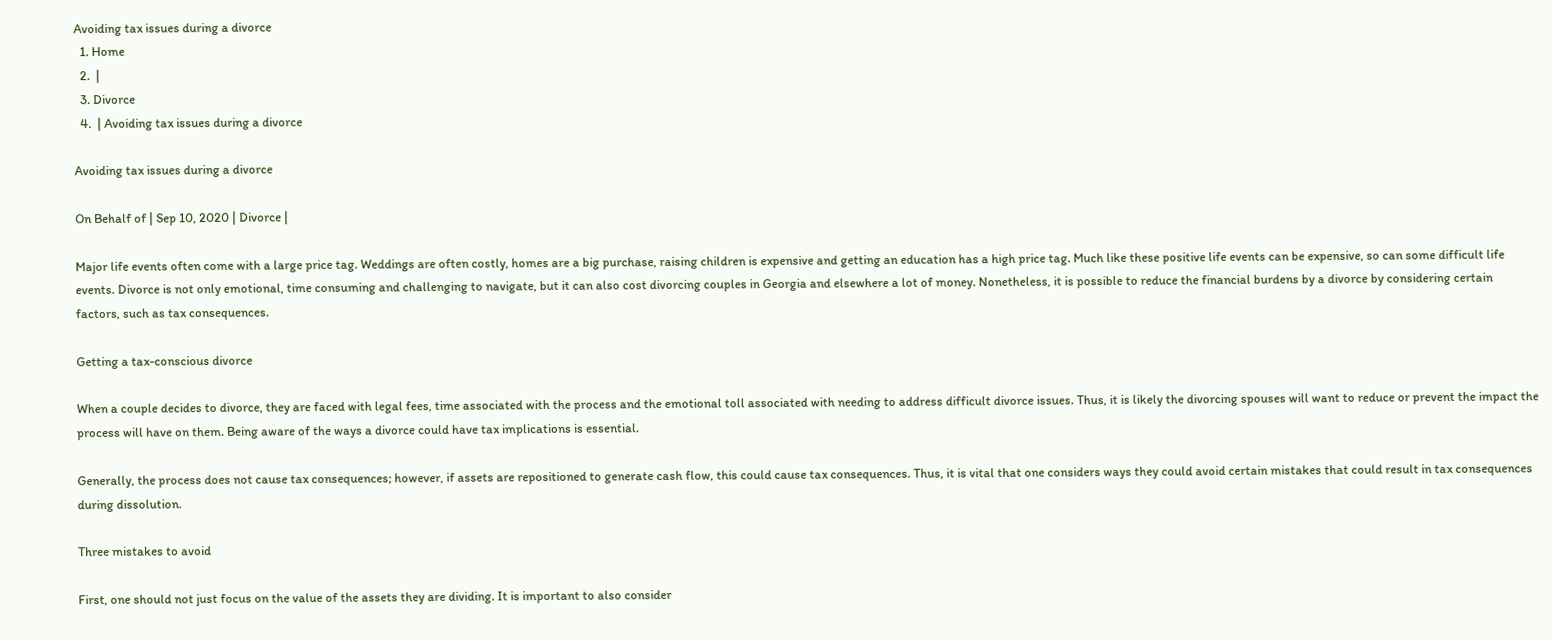Avoiding tax issues during a divorce
  1. Home
  2.  |
  3. Divorce
  4.  | Avoiding tax issues during a divorce

Avoiding tax issues during a divorce

On Behalf of | Sep 10, 2020 | Divorce |

Major life events often come with a large price tag. Weddings are often costly, homes are a big purchase, raising children is expensive and getting an education has a high price tag. Much like these positive life events can be expensive, so can some difficult life events. Divorce is not only emotional, time consuming and challenging to navigate, but it can also cost divorcing couples in Georgia and elsewhere a lot of money. Nonetheless, it is possible to reduce the financial burdens by a divorce by considering certain factors, such as tax consequences.

Getting a tax-conscious divorce

When a couple decides to divorce, they are faced with legal fees, time associated with the process and the emotional toll associated with needing to address difficult divorce issues. Thus, it is likely the divorcing spouses will want to reduce or prevent the impact the process will have on them. Being aware of the ways a divorce could have tax implications is essential.

Generally, the process does not cause tax consequences; however, if assets are repositioned to generate cash flow, this could cause tax consequences. Thus, it is vital that one considers ways they could avoid certain mistakes that could result in tax consequences during dissolution.

Three mistakes to avoid

First, one should not just focus on the value of the assets they are dividing. It is important to also consider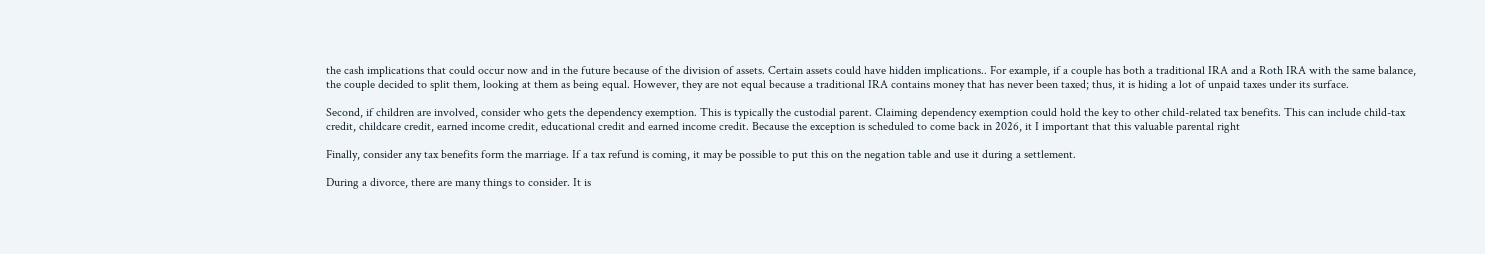the cash implications that could occur now and in the future because of the division of assets. Certain assets could have hidden implications.. For example, if a couple has both a traditional IRA and a Roth IRA with the same balance, the couple decided to split them, looking at them as being equal. However, they are not equal because a traditional IRA contains money that has never been taxed; thus, it is hiding a lot of unpaid taxes under its surface.

Second, if children are involved, consider who gets the dependency exemption. This is typically the custodial parent. Claiming dependency exemption could hold the key to other child-related tax benefits. This can include child-tax credit, childcare credit, earned income credit, educational credit and earned income credit. Because the exception is scheduled to come back in 2026, it I important that this valuable parental right

Finally, consider any tax benefits form the marriage. If a tax refund is coming, it may be possible to put this on the negation table and use it during a settlement.

During a divorce, there are many things to consider. It is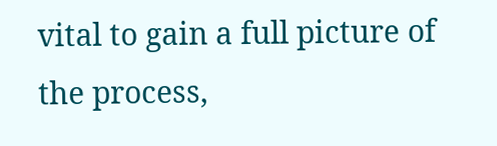vital to gain a full picture of the process,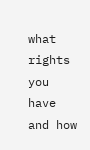what rights you have and how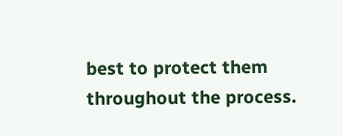best to protect them throughout the process.